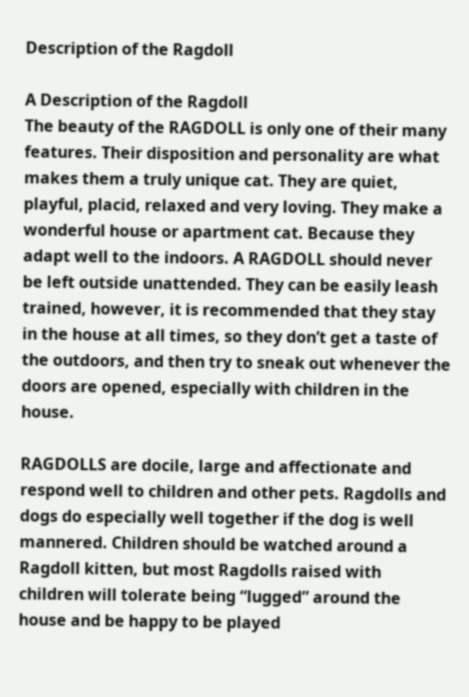Description of the Ragdoll

A Description of the Ragdoll
The beauty of the RAGDOLL is only one of their many features. Their disposition and personality are what makes them a truly unique cat. They are quiet, playful, placid, relaxed and very loving. They make a wonderful house or apartment cat. Because they adapt well to the indoors. A RAGDOLL should never be left outside unattended. They can be easily leash trained, however, it is recommended that they stay in the house at all times, so they don’t get a taste of the outdoors, and then try to sneak out whenever the doors are opened, especially with children in the house.

RAGDOLLS are docile, large and affectionate and respond well to children and other pets. Ragdolls and dogs do especially well together if the dog is well mannered. Children should be watched around a Ragdoll kitten, but most Ragdolls raised with children will tolerate being “lugged” around the house and be happy to be played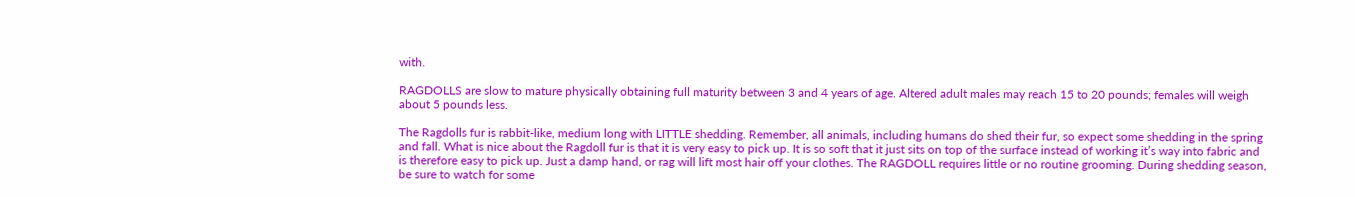with.

RAGDOLLS are slow to mature physically obtaining full maturity between 3 and 4 years of age. Altered adult males may reach 15 to 20 pounds; females will weigh about 5 pounds less.

The Ragdolls fur is rabbit-like, medium long with LITTLE shedding. Remember, all animals, including humans do shed their fur, so expect some shedding in the spring and fall. What is nice about the Ragdoll fur is that it is very easy to pick up. It is so soft that it just sits on top of the surface instead of working it’s way into fabric and is therefore easy to pick up. Just a damp hand, or rag will lift most hair off your clothes. The RAGDOLL requires little or no routine grooming. During shedding season, be sure to watch for some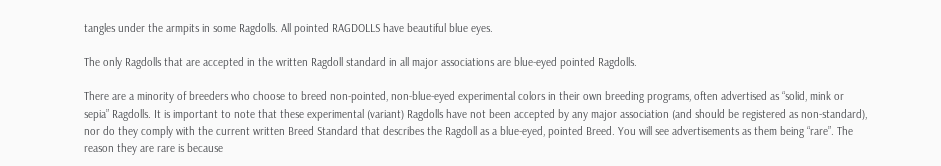tangles under the armpits in some Ragdolls. All pointed RAGDOLLS have beautiful blue eyes.

The only Ragdolls that are accepted in the written Ragdoll standard in all major associations are blue-eyed pointed Ragdolls.

There are a minority of breeders who choose to breed non-pointed, non-blue-eyed experimental colors in their own breeding programs, often advertised as “solid, mink or sepia” Ragdolls. It is important to note that these experimental (variant) Ragdolls have not been accepted by any major association (and should be registered as non-standard), nor do they comply with the current written Breed Standard that describes the Ragdoll as a blue-eyed, pointed Breed. You will see advertisements as them being “rare”. The reason they are rare is because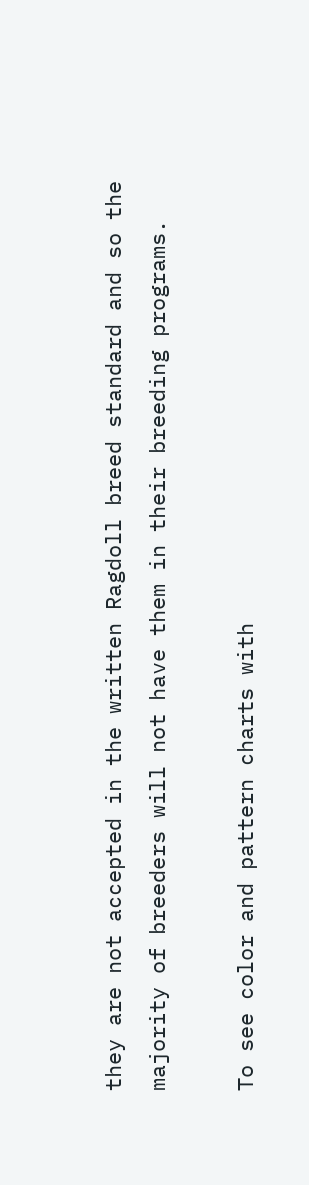they are not accepted in the written Ragdoll breed standard and so the majority of breeders will not have them in their breeding programs.

To see color and pattern charts with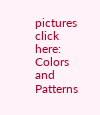pictures click here: Colors and Patterns